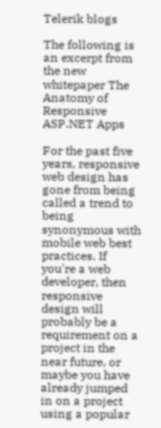Telerik blogs

The following is an excerpt from the new whitepaper The Anatomy of Responsive ASP.NET Apps

For the past five years, responsive web design has gone from being called a trend to being synonymous with mobile web best practices. If you're a web developer, then responsive design will probably be a requirement on a project in the near future, or maybe you have already jumped in on a project using a popular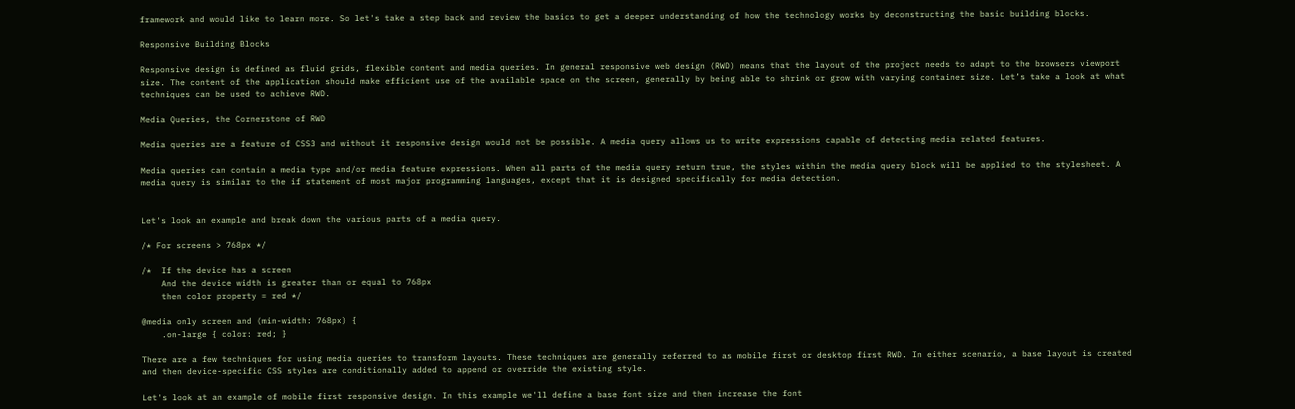framework and would like to learn more. So let's take a step back and review the basics to get a deeper understanding of how the technology works by deconstructing the basic building blocks.

Responsive Building Blocks

Responsive design is defined as fluid grids, flexible content and media queries. In general responsive web design (RWD) means that the layout of the project needs to adapt to the browsers viewport size. The content of the application should make efficient use of the available space on the screen, generally by being able to shrink or grow with varying container size. Let’s take a look at what techniques can be used to achieve RWD.

Media Queries, the Cornerstone of RWD

Media queries are a feature of CSS3 and without it responsive design would not be possible. A media query allows us to write expressions capable of detecting media related features.

Media queries can contain a media type and/or media feature expressions. When all parts of the media query return true, the styles within the media query block will be applied to the stylesheet. A media query is similar to the if statement of most major programming languages, except that it is designed specifically for media detection.


Let's look an example and break down the various parts of a media query.

/* For screens > 768px */

/*  If the device has a screen
    And the device width is greater than or equal to 768px
    then color property = red */

@media only screen and (min-width: 768px) {
    .on-large { color: red; }

There are a few techniques for using media queries to transform layouts. These techniques are generally referred to as mobile first or desktop first RWD. In either scenario, a base layout is created and then device-specific CSS styles are conditionally added to append or override the existing style.

Let's look at an example of mobile first responsive design. In this example we'll define a base font size and then increase the font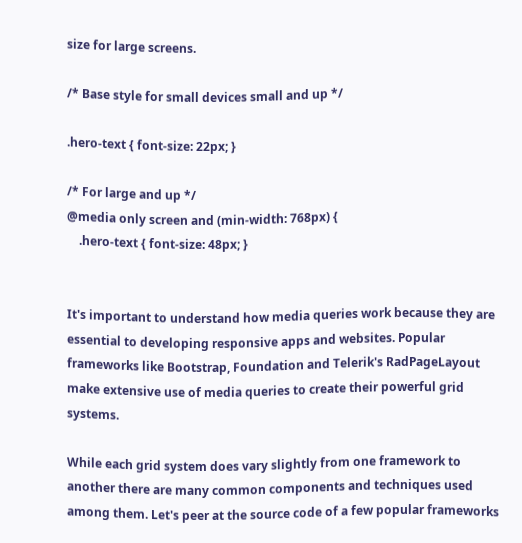size for large screens.

/* Base style for small devices small and up */

.hero-text { font-size: 22px; }

/* For large and up */
@media only screen and (min-width: 768px) {
    .hero-text { font-size: 48px; }


It's important to understand how media queries work because they are essential to developing responsive apps and websites. Popular frameworks like Bootstrap, Foundation and Telerik's RadPageLayout make extensive use of media queries to create their powerful grid systems.

While each grid system does vary slightly from one framework to another there are many common components and techniques used among them. Let's peer at the source code of a few popular frameworks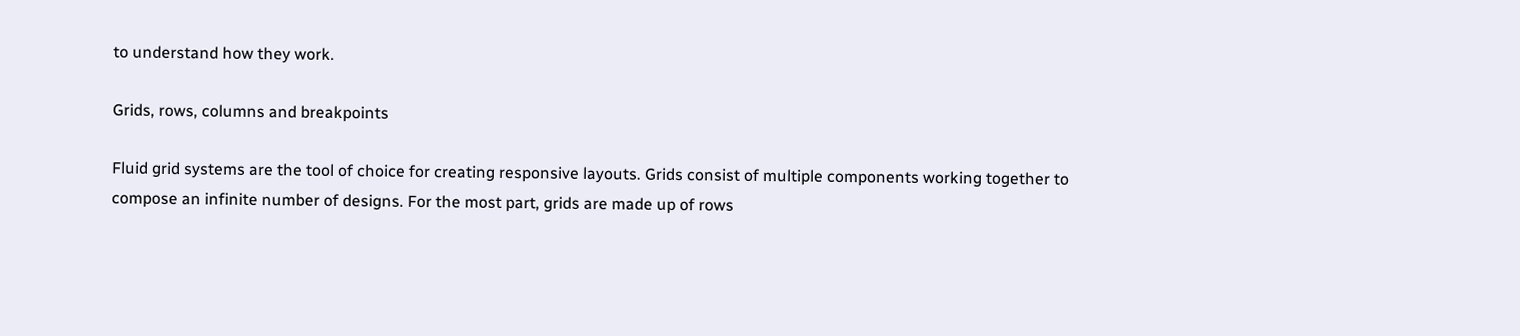to understand how they work.

Grids, rows, columns and breakpoints

Fluid grid systems are the tool of choice for creating responsive layouts. Grids consist of multiple components working together to compose an infinite number of designs. For the most part, grids are made up of rows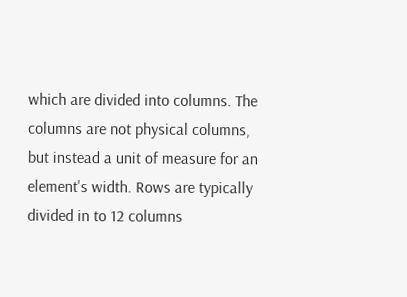which are divided into columns. The columns are not physical columns, but instead a unit of measure for an element's width. Rows are typically divided in to 12 columns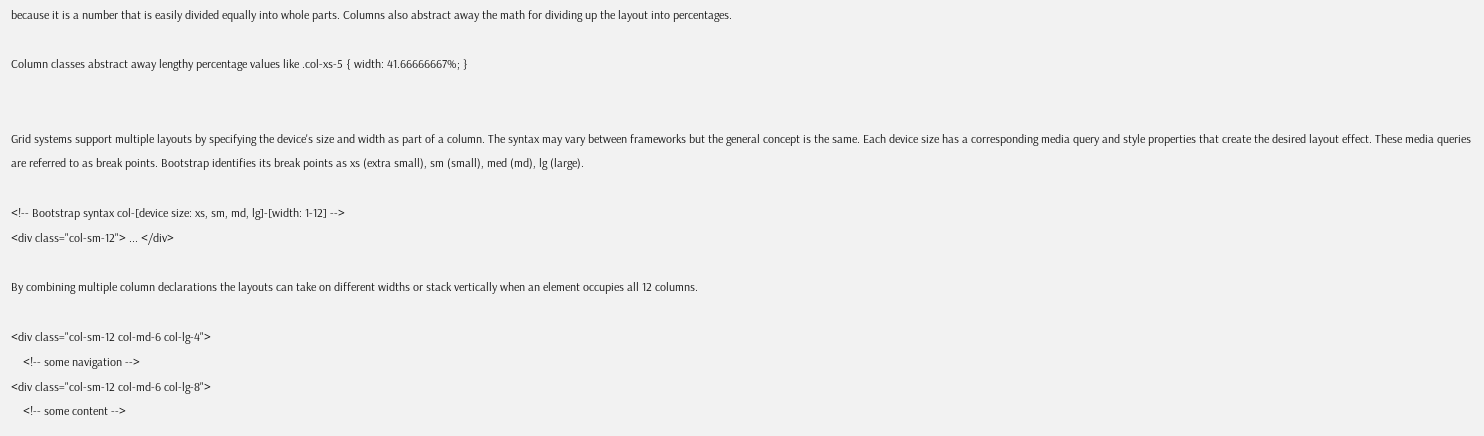because it is a number that is easily divided equally into whole parts. Columns also abstract away the math for dividing up the layout into percentages.

Column classes abstract away lengthy percentage values like .col-xs-5 { width: 41.66666667%; }


Grid systems support multiple layouts by specifying the device's size and width as part of a column. The syntax may vary between frameworks but the general concept is the same. Each device size has a corresponding media query and style properties that create the desired layout effect. These media queries are referred to as break points. Bootstrap identifies its break points as xs (extra small), sm (small), med (md), lg (large).

<!-- Bootstrap syntax col-[device size: xs, sm, md, lg]-[width: 1-12] -->
<div class="col-sm-12"> ... </div>

By combining multiple column declarations the layouts can take on different widths or stack vertically when an element occupies all 12 columns.

<div class="col-sm-12 col-md-6 col-lg-4">
    <!-- some navigation -->
<div class="col-sm-12 col-md-6 col-lg-8">
    <!-- some content -->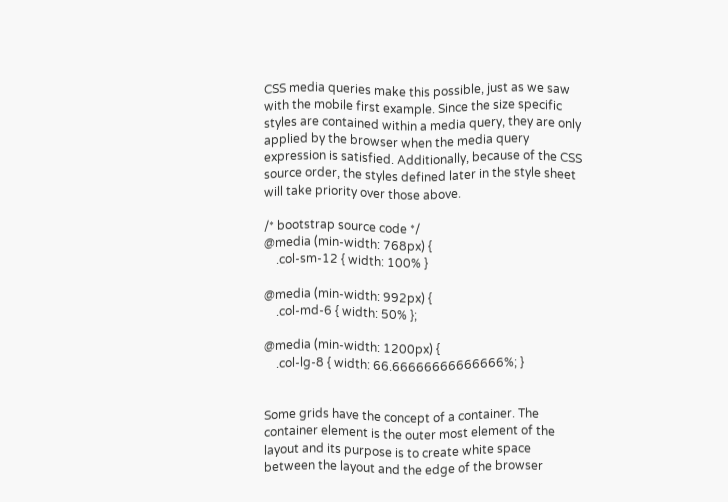CSS media queries make this possible, just as we saw with the mobile first example. Since the size specific styles are contained within a media query, they are only applied by the browser when the media query expression is satisfied. Additionally, because of the CSS source order, the styles defined later in the style sheet will take priority over those above.

/* bootstrap source code */
@media (min-width: 768px) {
    .col-sm-12 { width: 100% }

@media (min-width: 992px) {
    .col-md-6 { width: 50% };

@media (min-width: 1200px) {
    .col-lg-8 { width: 66.66666666666666%; }


Some grids have the concept of a container. The container element is the outer most element of the layout and its purpose is to create white space between the layout and the edge of the browser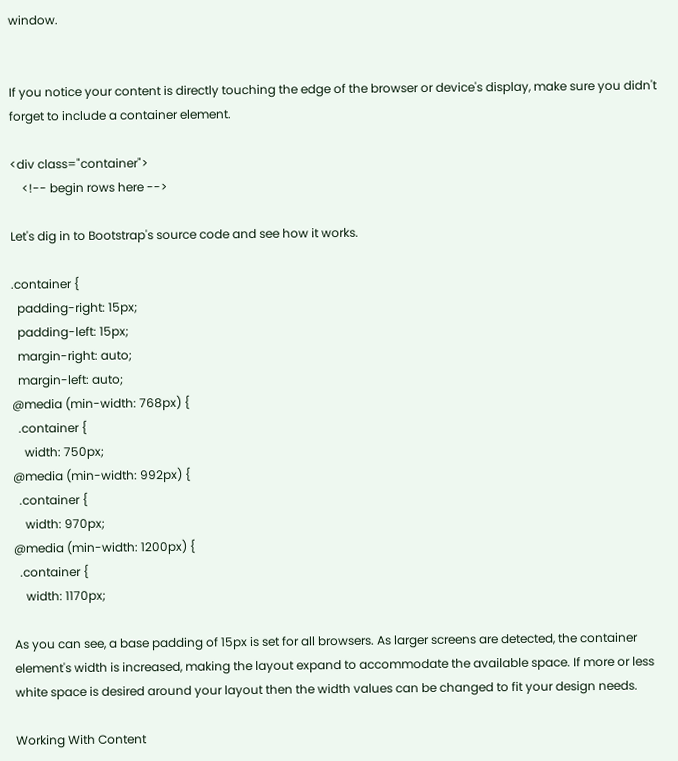window.


If you notice your content is directly touching the edge of the browser or device's display, make sure you didn't forget to include a container element.

<div class="container">
    <!-- begin rows here -->

Let's dig in to Bootstrap's source code and see how it works.

.container {
  padding-right: 15px;
  padding-left: 15px;
  margin-right: auto;
  margin-left: auto;
@media (min-width: 768px) {
  .container {
    width: 750px;
@media (min-width: 992px) {
  .container {
    width: 970px;
@media (min-width: 1200px) {
  .container {
    width: 1170px;

As you can see, a base padding of 15px is set for all browsers. As larger screens are detected, the container element's width is increased, making the layout expand to accommodate the available space. If more or less white space is desired around your layout then the width values can be changed to fit your design needs.

Working With Content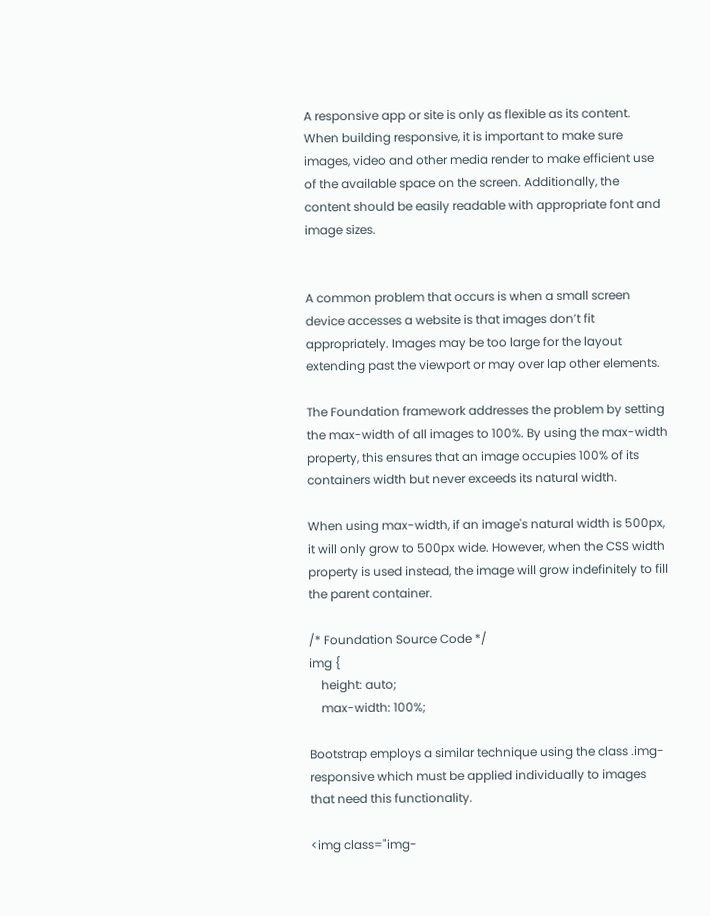A responsive app or site is only as flexible as its content. When building responsive, it is important to make sure images, video and other media render to make efficient use of the available space on the screen. Additionally, the content should be easily readable with appropriate font and image sizes.


A common problem that occurs is when a small screen device accesses a website is that images don’t fit appropriately. Images may be too large for the layout extending past the viewport or may over lap other elements.

The Foundation framework addresses the problem by setting the max-width of all images to 100%. By using the max-width property, this ensures that an image occupies 100% of its containers width but never exceeds its natural width.

When using max-width, if an image's natural width is 500px, it will only grow to 500px wide. However, when the CSS width property is used instead, the image will grow indefinitely to fill the parent container.

/* Foundation Source Code */
img {
    height: auto;
    max-width: 100%;

Bootstrap employs a similar technique using the class .img-responsive which must be applied individually to images that need this functionality.

<img class="img-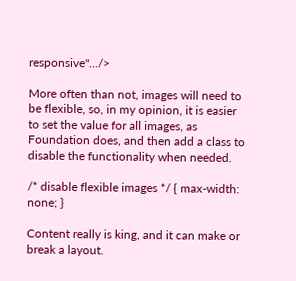responsive".../>

More often than not, images will need to be flexible, so, in my opinion, it is easier to set the value for all images, as Foundation does, and then add a class to disable the functionality when needed.

/* disable flexible images */ { max-width: none; }

Content really is king, and it can make or break a layout.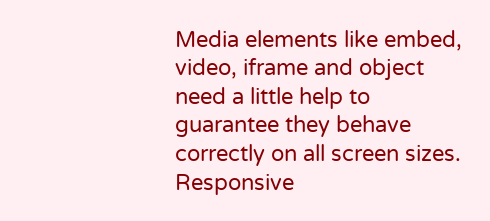Media elements like embed, video, iframe and object need a little help to guarantee they behave correctly on all screen sizes. Responsive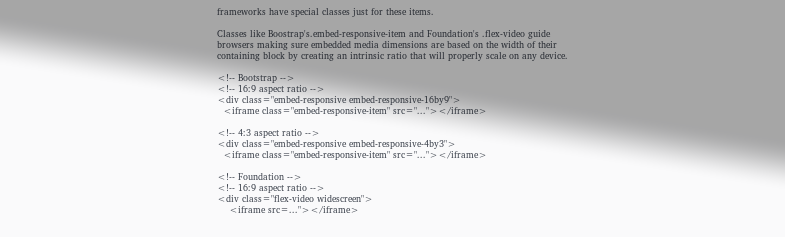frameworks have special classes just for these items.

Classes like Boostrap's.embed-responsive-item and Foundation's .flex-video guide browsers making sure embedded media dimensions are based on the width of their containing block by creating an intrinsic ratio that will properly scale on any device.

<!-- Bootstrap -->
<!-- 16:9 aspect ratio -->
<div class="embed-responsive embed-responsive-16by9">
  <iframe class="embed-responsive-item" src="..."></iframe>

<!-- 4:3 aspect ratio -->
<div class="embed-responsive embed-responsive-4by3">
  <iframe class="embed-responsive-item" src="..."></iframe>

<!-- Foundation -->
<!-- 16:9 aspect ratio -->
<div class="flex-video widescreen">
    <iframe src=..."></iframe>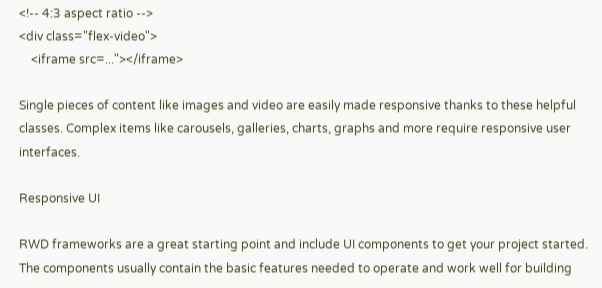<!-- 4:3 aspect ratio -->
<div class="flex-video">
    <iframe src=..."></iframe>

Single pieces of content like images and video are easily made responsive thanks to these helpful classes. Complex items like carousels, galleries, charts, graphs and more require responsive user interfaces.

Responsive UI

RWD frameworks are a great starting point and include UI components to get your project started. The components usually contain the basic features needed to operate and work well for building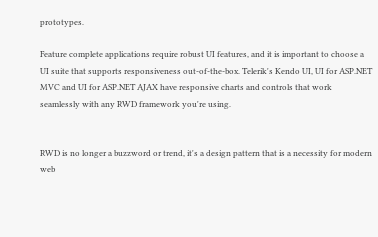prototypes.

Feature complete applications require robust UI features, and it is important to choose a UI suite that supports responsiveness out-of-the-box. Telerik's Kendo UI, UI for ASP.NET MVC and UI for ASP.NET AJAX have responsive charts and controls that work seamlessly with any RWD framework you're using.


RWD is no longer a buzzword or trend, it's a design pattern that is a necessity for modern web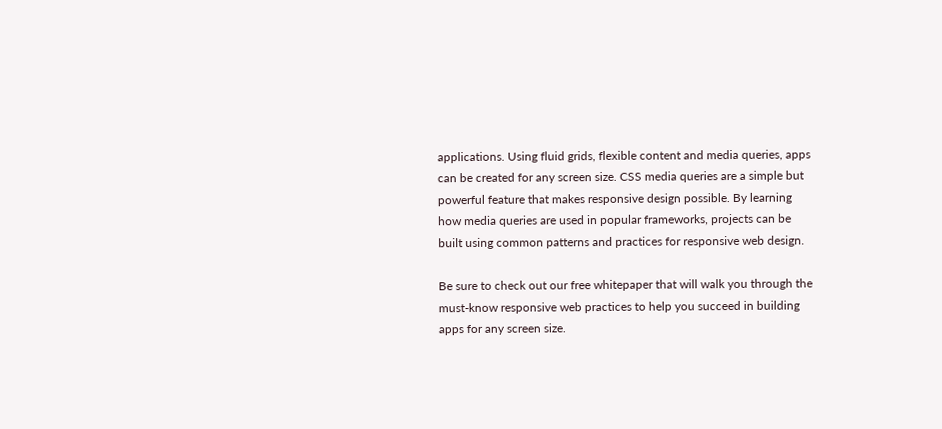applications. Using fluid grids, flexible content and media queries, apps can be created for any screen size. CSS media queries are a simple but powerful feature that makes responsive design possible. By learning how media queries are used in popular frameworks, projects can be built using common patterns and practices for responsive web design.

Be sure to check out our free whitepaper that will walk you through the must-know responsive web practices to help you succeed in building apps for any screen size.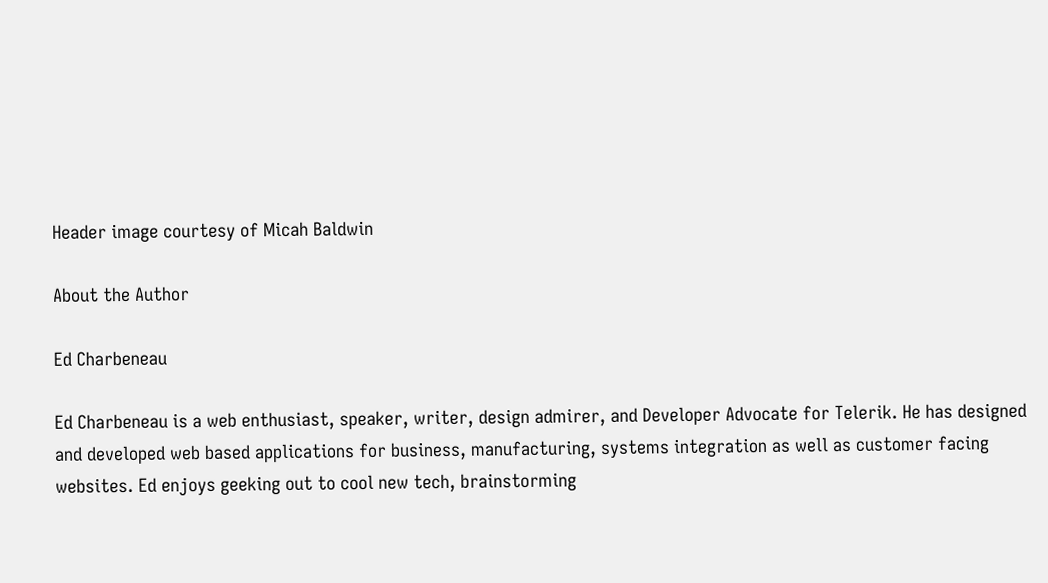Header image courtesy of Micah Baldwin

About the Author

Ed Charbeneau

Ed Charbeneau is a web enthusiast, speaker, writer, design admirer, and Developer Advocate for Telerik. He has designed and developed web based applications for business, manufacturing, systems integration as well as customer facing websites. Ed enjoys geeking out to cool new tech, brainstorming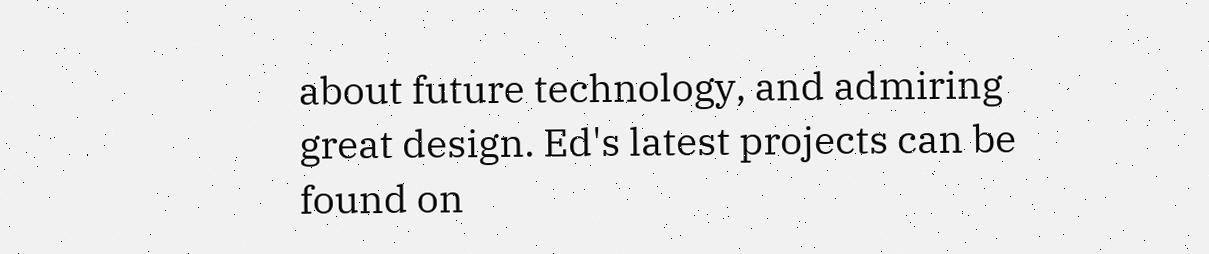about future technology, and admiring great design. Ed's latest projects can be found on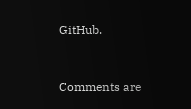GitHub.


Comments are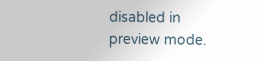disabled in preview mode.